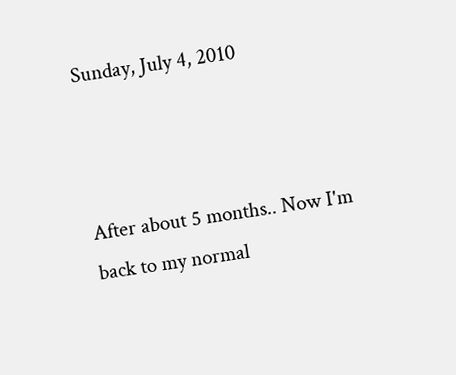Sunday, July 4, 2010



After about 5 months.. Now I'm back to my normal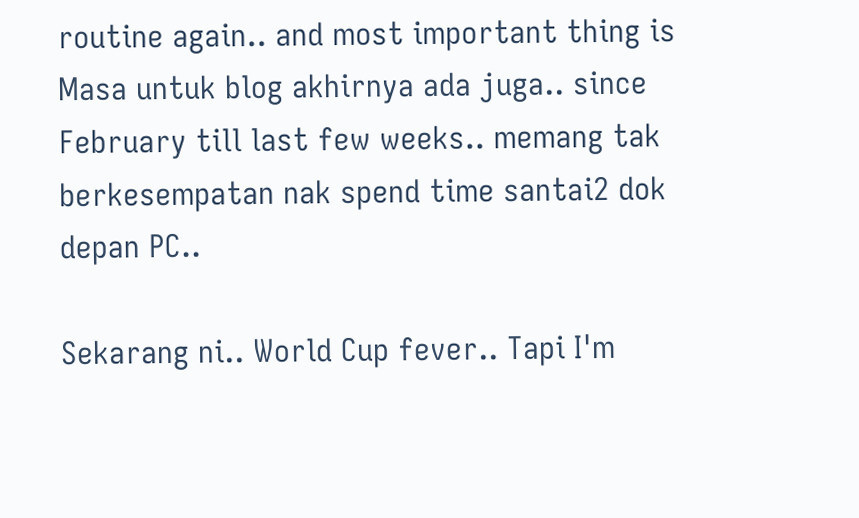routine again.. and most important thing is Masa untuk blog akhirnya ada juga.. since February till last few weeks.. memang tak berkesempatan nak spend time santai2 dok depan PC..

Sekarang ni.. World Cup fever.. Tapi I'm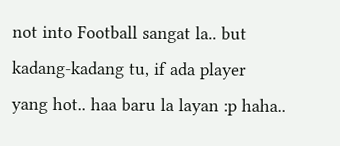not into Football sangat la.. but kadang-kadang tu, if ada player yang hot.. haa baru la layan :p haha..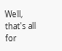Well, that's all for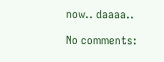now.. daaaa..

No comments: